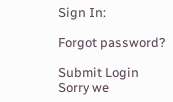Sign In:

Forgot password?

Submit Login
Sorry we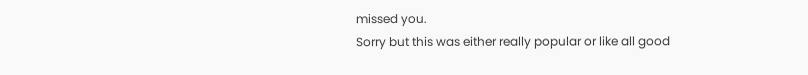missed you.
Sorry but this was either really popular or like all good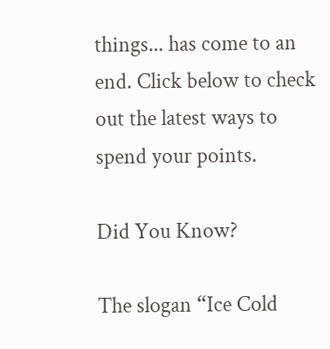things... has come to an end. Click below to check out the latest ways to spend your points.

Did You Know?

The slogan “Ice Cold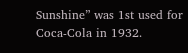Sunshine” was 1st used for Coca-Cola in 1932.